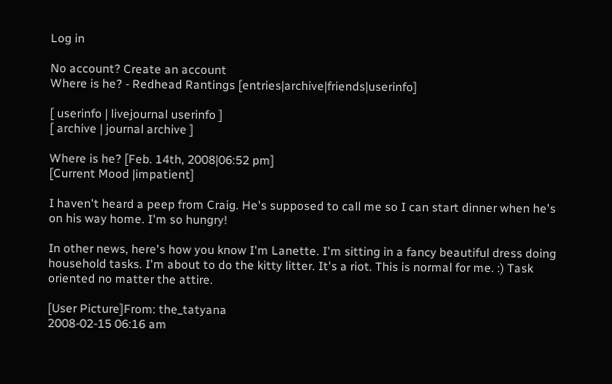Log in

No account? Create an account
Where is he? - Redhead Rantings [entries|archive|friends|userinfo]

[ userinfo | livejournal userinfo ]
[ archive | journal archive ]

Where is he? [Feb. 14th, 2008|06:52 pm]
[Current Mood |impatient]

I haven't heard a peep from Craig. He's supposed to call me so I can start dinner when he's on his way home. I'm so hungry!

In other news, here's how you know I'm Lanette. I'm sitting in a fancy beautiful dress doing household tasks. I'm about to do the kitty litter. It's a riot. This is normal for me. :) Task oriented no matter the attire.

[User Picture]From: the_tatyana
2008-02-15 06:16 am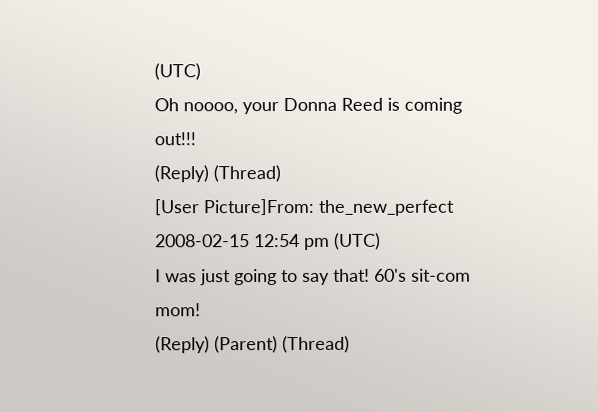(UTC)
Oh noooo, your Donna Reed is coming out!!!
(Reply) (Thread)
[User Picture]From: the_new_perfect
2008-02-15 12:54 pm (UTC)
I was just going to say that! 60's sit-com mom!
(Reply) (Parent) (Thread)